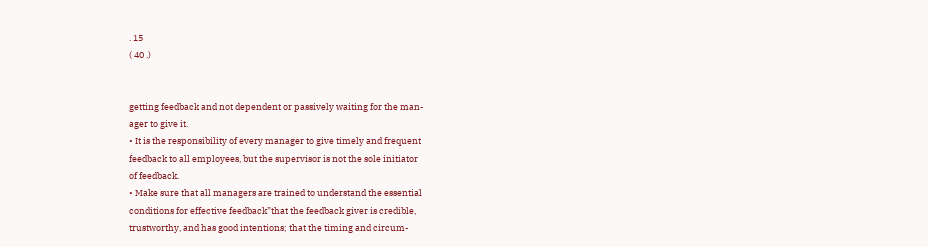. 15
( 40 .)


getting feedback and not dependent or passively waiting for the man-
ager to give it.
• It is the responsibility of every manager to give timely and frequent
feedback to all employees, but the supervisor is not the sole initiator
of feedback.
• Make sure that all managers are trained to understand the essential
conditions for effective feedback”that the feedback giver is credible,
trustworthy, and has good intentions; that the timing and circum-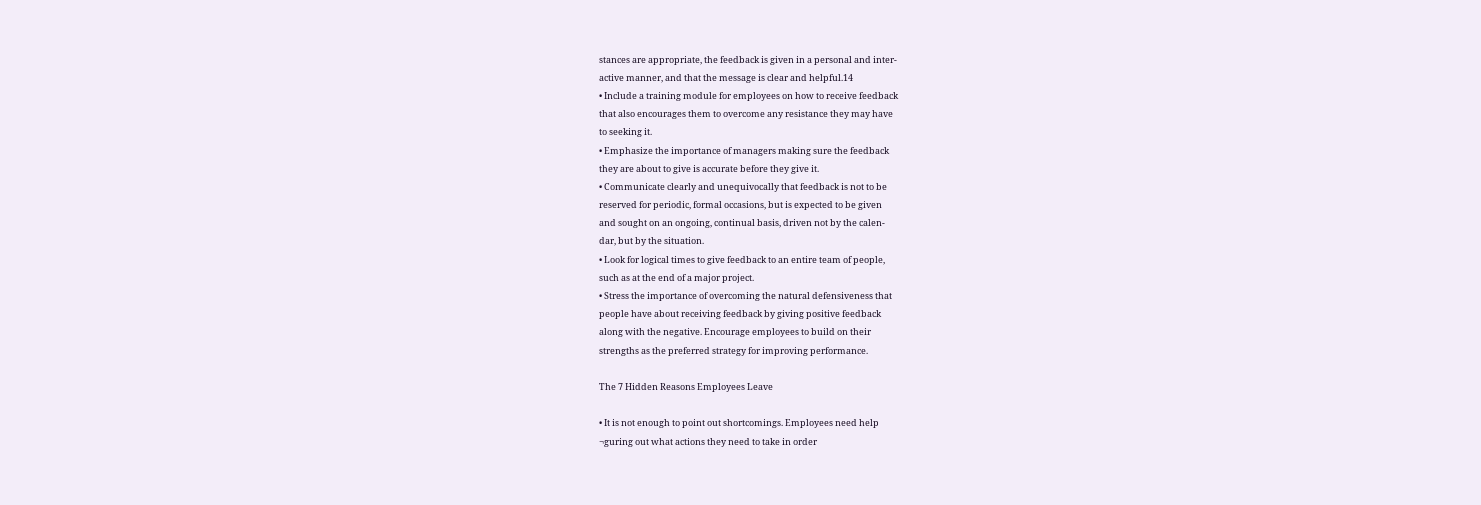stances are appropriate, the feedback is given in a personal and inter-
active manner, and that the message is clear and helpful.14
• Include a training module for employees on how to receive feedback
that also encourages them to overcome any resistance they may have
to seeking it.
• Emphasize the importance of managers making sure the feedback
they are about to give is accurate before they give it.
• Communicate clearly and unequivocally that feedback is not to be
reserved for periodic, formal occasions, but is expected to be given
and sought on an ongoing, continual basis, driven not by the calen-
dar, but by the situation.
• Look for logical times to give feedback to an entire team of people,
such as at the end of a major project.
• Stress the importance of overcoming the natural defensiveness that
people have about receiving feedback by giving positive feedback
along with the negative. Encourage employees to build on their
strengths as the preferred strategy for improving performance.

The 7 Hidden Reasons Employees Leave

• It is not enough to point out shortcomings. Employees need help
¬guring out what actions they need to take in order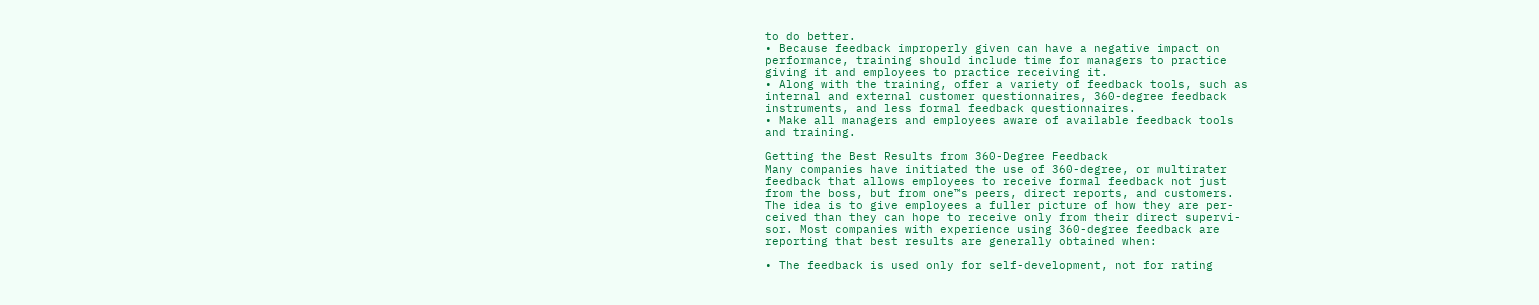to do better.
• Because feedback improperly given can have a negative impact on
performance, training should include time for managers to practice
giving it and employees to practice receiving it.
• Along with the training, offer a variety of feedback tools, such as
internal and external customer questionnaires, 360-degree feedback
instruments, and less formal feedback questionnaires.
• Make all managers and employees aware of available feedback tools
and training.

Getting the Best Results from 360-Degree Feedback
Many companies have initiated the use of 360-degree, or multirater
feedback that allows employees to receive formal feedback not just
from the boss, but from one™s peers, direct reports, and customers.
The idea is to give employees a fuller picture of how they are per-
ceived than they can hope to receive only from their direct supervi-
sor. Most companies with experience using 360-degree feedback are
reporting that best results are generally obtained when:

• The feedback is used only for self-development, not for rating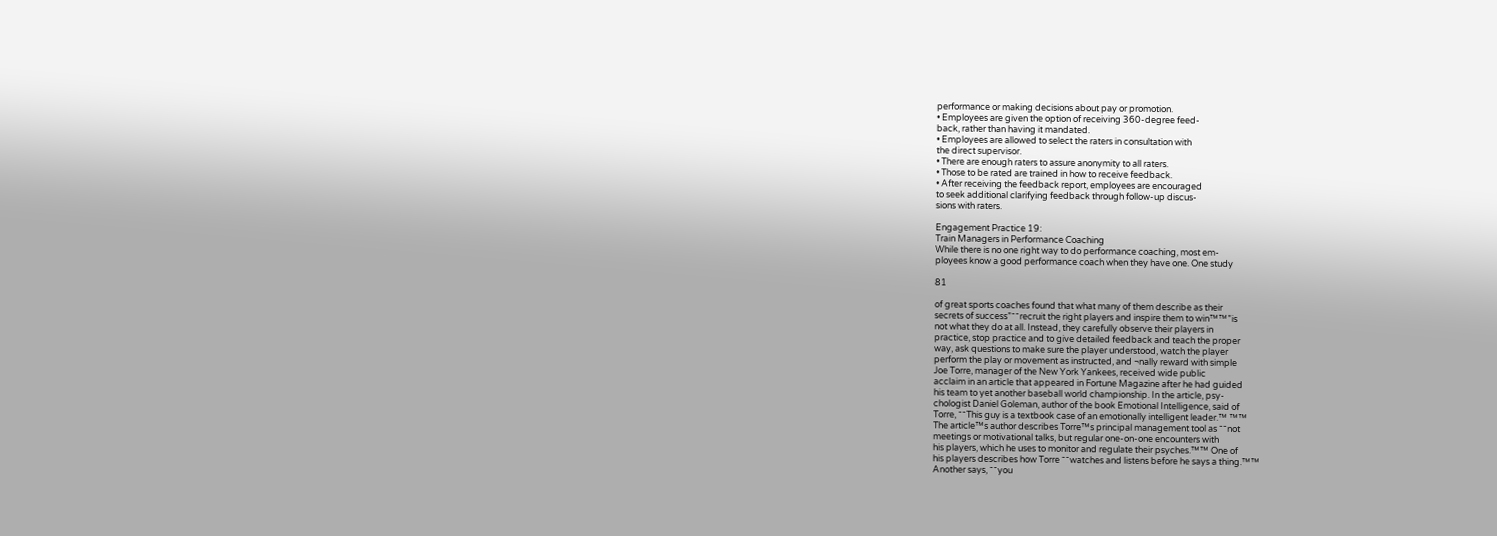performance or making decisions about pay or promotion.
• Employees are given the option of receiving 360-degree feed-
back, rather than having it mandated.
• Employees are allowed to select the raters in consultation with
the direct supervisor.
• There are enough raters to assure anonymity to all raters.
• Those to be rated are trained in how to receive feedback.
• After receiving the feedback report, employees are encouraged
to seek additional clarifying feedback through follow-up discus-
sions with raters.

Engagement Practice 19:
Train Managers in Performance Coaching
While there is no one right way to do performance coaching, most em-
ployees know a good performance coach when they have one. One study

81

of great sports coaches found that what many of them describe as their
secrets of success”˜˜recruit the right players and inspire them to win™™”is
not what they do at all. Instead, they carefully observe their players in
practice, stop practice and to give detailed feedback and teach the proper
way, ask questions to make sure the player understood, watch the player
perform the play or movement as instructed, and ¬nally reward with simple
Joe Torre, manager of the New York Yankees, received wide public
acclaim in an article that appeared in Fortune Magazine after he had guided
his team to yet another baseball world championship. In the article, psy-
chologist Daniel Goleman, author of the book Emotional Intelligence, said of
Torre, ˜˜This guy is a textbook case of an emotionally intelligent leader.™ ™™
The article™s author describes Torre™s principal management tool as ˜˜not
meetings or motivational talks, but regular one-on-one encounters with
his players, which he uses to monitor and regulate their psyches.™™ One of
his players describes how Torre ˜˜watches and listens before he says a thing.™™
Another says, ˜˜you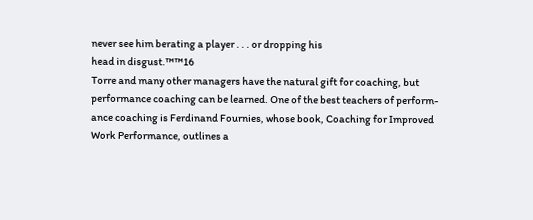never see him berating a player . . . or dropping his
head in disgust.™™16
Torre and many other managers have the natural gift for coaching, but
performance coaching can be learned. One of the best teachers of perform-
ance coaching is Ferdinand Fournies, whose book, Coaching for Improved
Work Performance, outlines a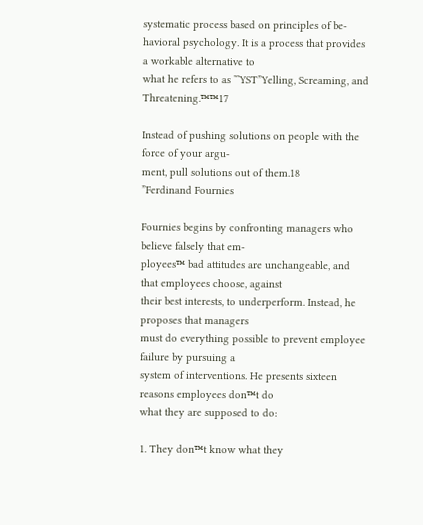systematic process based on principles of be-
havioral psychology. It is a process that provides a workable alternative to
what he refers to as ˜˜YST”Yelling, Screaming, and Threatening.™™17

Instead of pushing solutions on people with the force of your argu-
ment, pull solutions out of them.18
”Ferdinand Fournies

Fournies begins by confronting managers who believe falsely that em-
ployees™ bad attitudes are unchangeable, and that employees choose, against
their best interests, to underperform. Instead, he proposes that managers
must do everything possible to prevent employee failure by pursuing a
system of interventions. He presents sixteen reasons employees don™t do
what they are supposed to do:

1. They don™t know what they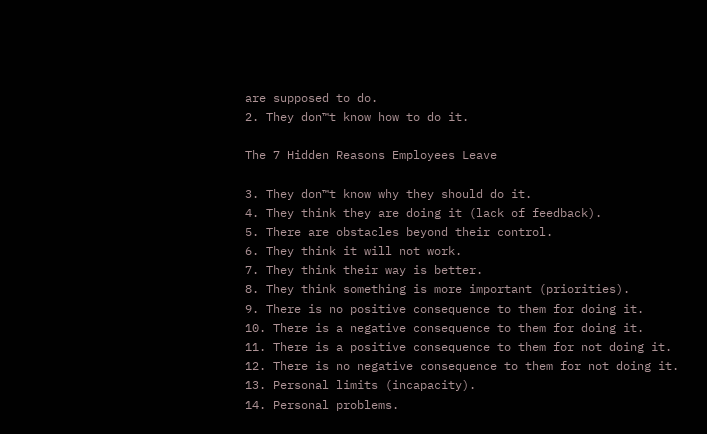are supposed to do.
2. They don™t know how to do it.

The 7 Hidden Reasons Employees Leave

3. They don™t know why they should do it.
4. They think they are doing it (lack of feedback).
5. There are obstacles beyond their control.
6. They think it will not work.
7. They think their way is better.
8. They think something is more important (priorities).
9. There is no positive consequence to them for doing it.
10. There is a negative consequence to them for doing it.
11. There is a positive consequence to them for not doing it.
12. There is no negative consequence to them for not doing it.
13. Personal limits (incapacity).
14. Personal problems.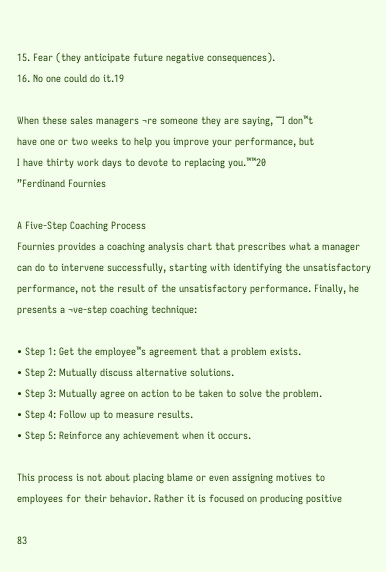15. Fear (they anticipate future negative consequences).
16. No one could do it.19

When these sales managers ¬re someone they are saying, ˜˜I don™t
have one or two weeks to help you improve your performance, but
I have thirty work days to devote to replacing you.™™20
”Ferdinand Fournies

A Five-Step Coaching Process
Fournies provides a coaching analysis chart that prescribes what a manager
can do to intervene successfully, starting with identifying the unsatisfactory
performance, not the result of the unsatisfactory performance. Finally, he
presents a ¬ve-step coaching technique:

• Step 1: Get the employee™s agreement that a problem exists.
• Step 2: Mutually discuss alternative solutions.
• Step 3: Mutually agree on action to be taken to solve the problem.
• Step 4: Follow up to measure results.
• Step 5: Reinforce any achievement when it occurs.

This process is not about placing blame or even assigning motives to
employees for their behavior. Rather it is focused on producing positive

83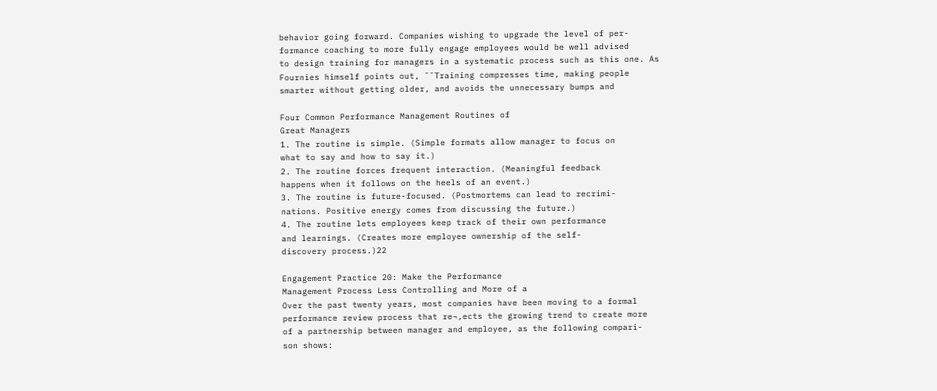behavior going forward. Companies wishing to upgrade the level of per-
formance coaching to more fully engage employees would be well advised
to design training for managers in a systematic process such as this one. As
Fournies himself points out, ˜˜Training compresses time, making people
smarter without getting older, and avoids the unnecessary bumps and

Four Common Performance Management Routines of
Great Managers
1. The routine is simple. (Simple formats allow manager to focus on
what to say and how to say it.)
2. The routine forces frequent interaction. (Meaningful feedback
happens when it follows on the heels of an event.)
3. The routine is future-focused. (Postmortems can lead to recrimi-
nations. Positive energy comes from discussing the future.)
4. The routine lets employees keep track of their own performance
and learnings. (Creates more employee ownership of the self-
discovery process.)22

Engagement Practice 20: Make the Performance
Management Process Less Controlling and More of a
Over the past twenty years, most companies have been moving to a formal
performance review process that re¬‚ects the growing trend to create more
of a partnership between manager and employee, as the following compari-
son shows: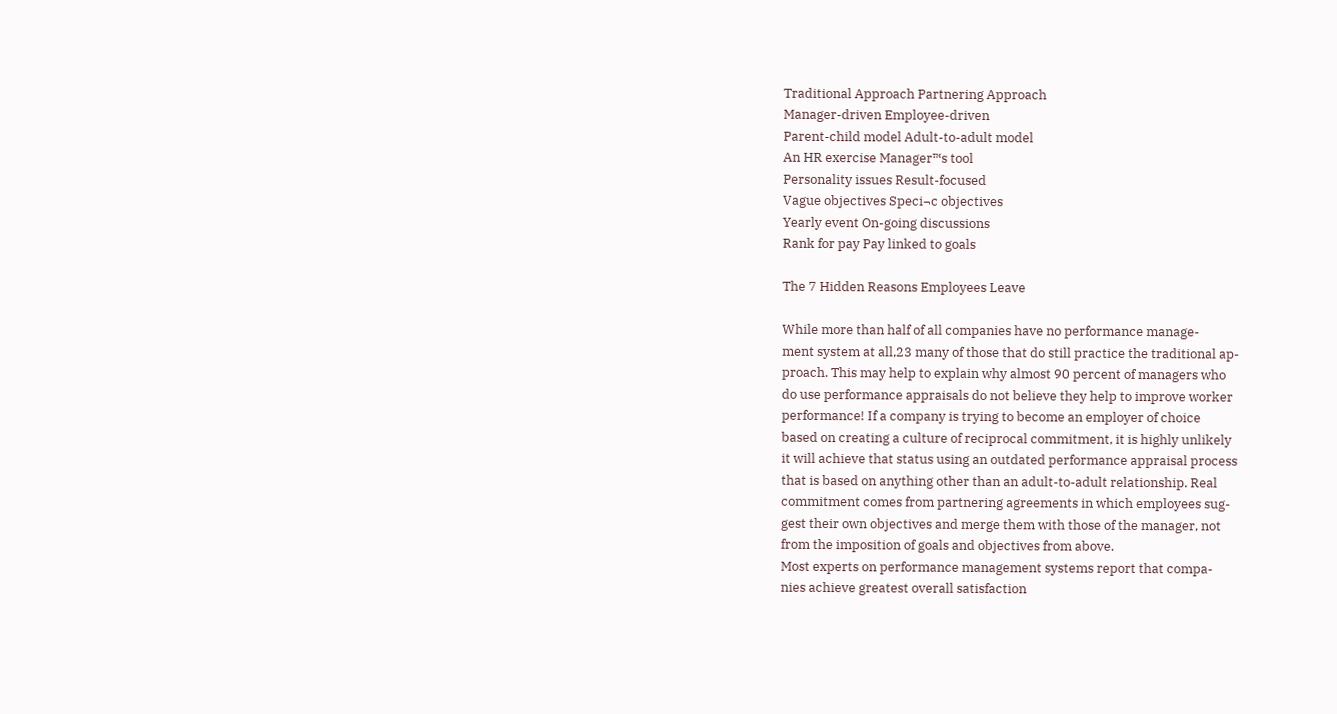Traditional Approach Partnering Approach
Manager-driven Employee-driven
Parent-child model Adult-to-adult model
An HR exercise Manager™s tool
Personality issues Result-focused
Vague objectives Speci¬c objectives
Yearly event On-going discussions
Rank for pay Pay linked to goals

The 7 Hidden Reasons Employees Leave

While more than half of all companies have no performance manage-
ment system at all,23 many of those that do still practice the traditional ap-
proach. This may help to explain why almost 90 percent of managers who
do use performance appraisals do not believe they help to improve worker
performance! If a company is trying to become an employer of choice
based on creating a culture of reciprocal commitment, it is highly unlikely
it will achieve that status using an outdated performance appraisal process
that is based on anything other than an adult-to-adult relationship. Real
commitment comes from partnering agreements in which employees sug-
gest their own objectives and merge them with those of the manager, not
from the imposition of goals and objectives from above.
Most experts on performance management systems report that compa-
nies achieve greatest overall satisfaction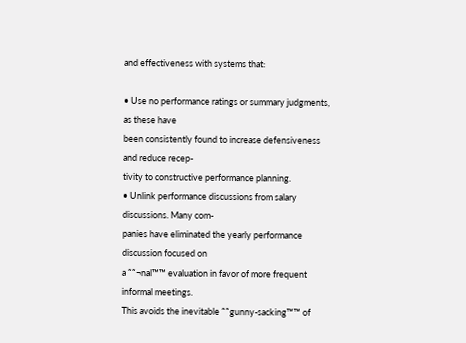and effectiveness with systems that:

• Use no performance ratings or summary judgments, as these have
been consistently found to increase defensiveness and reduce recep-
tivity to constructive performance planning.
• Unlink performance discussions from salary discussions. Many com-
panies have eliminated the yearly performance discussion focused on
a ˜˜¬nal™™ evaluation in favor of more frequent informal meetings.
This avoids the inevitable ˜˜gunny-sacking™™ of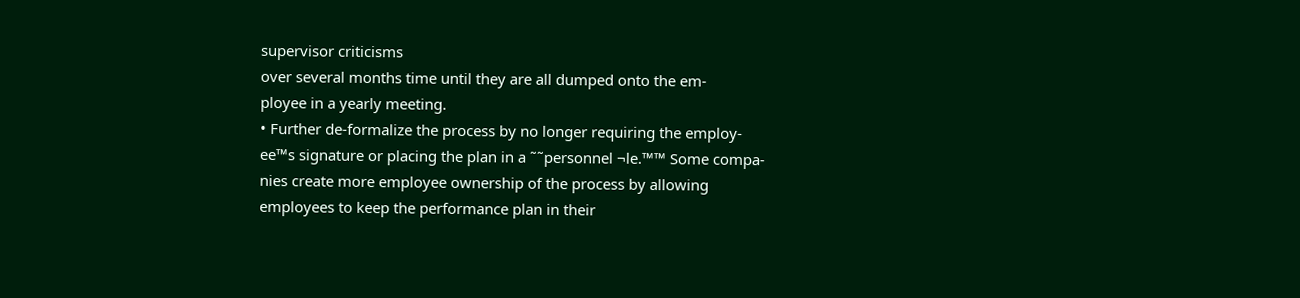supervisor criticisms
over several months time until they are all dumped onto the em-
ployee in a yearly meeting.
• Further de-formalize the process by no longer requiring the employ-
ee™s signature or placing the plan in a ˜˜personnel ¬le.™™ Some compa-
nies create more employee ownership of the process by allowing
employees to keep the performance plan in their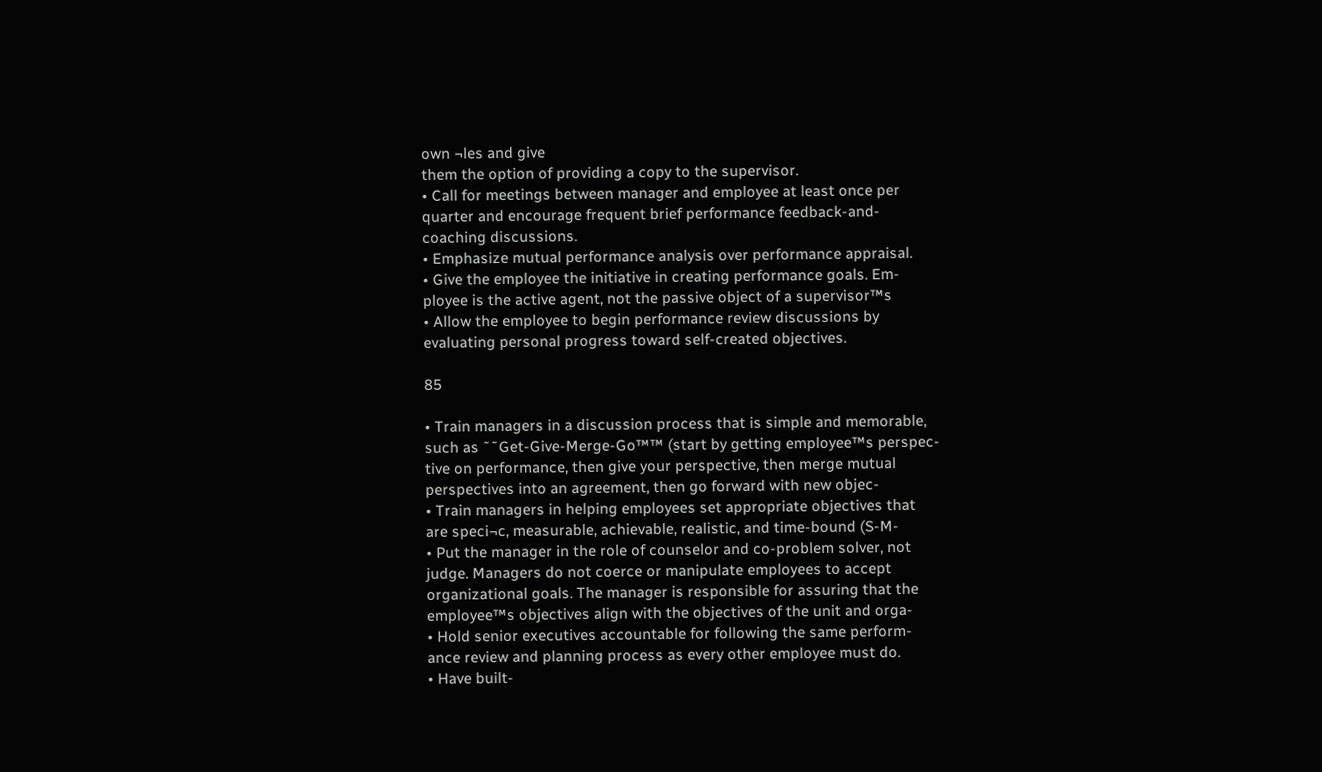own ¬les and give
them the option of providing a copy to the supervisor.
• Call for meetings between manager and employee at least once per
quarter and encourage frequent brief performance feedback-and-
coaching discussions.
• Emphasize mutual performance analysis over performance appraisal.
• Give the employee the initiative in creating performance goals. Em-
ployee is the active agent, not the passive object of a supervisor™s
• Allow the employee to begin performance review discussions by
evaluating personal progress toward self-created objectives.

85

• Train managers in a discussion process that is simple and memorable,
such as ˜˜Get-Give-Merge-Go™™ (start by getting employee™s perspec-
tive on performance, then give your perspective, then merge mutual
perspectives into an agreement, then go forward with new objec-
• Train managers in helping employees set appropriate objectives that
are speci¬c, measurable, achievable, realistic, and time-bound (S-M-
• Put the manager in the role of counselor and co-problem solver, not
judge. Managers do not coerce or manipulate employees to accept
organizational goals. The manager is responsible for assuring that the
employee™s objectives align with the objectives of the unit and orga-
• Hold senior executives accountable for following the same perform-
ance review and planning process as every other employee must do.
• Have built-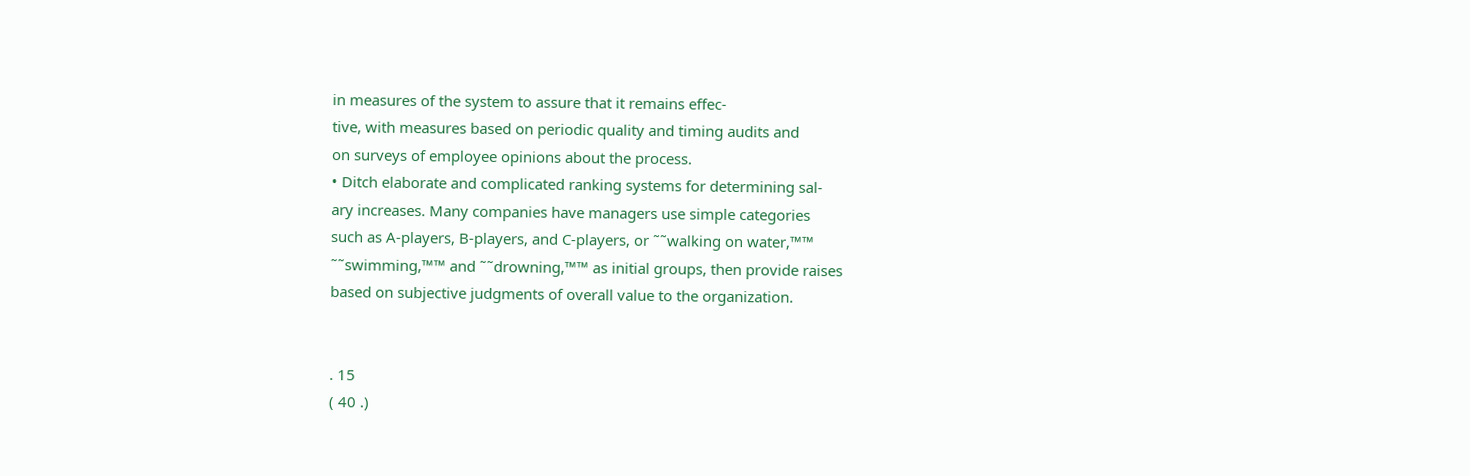in measures of the system to assure that it remains effec-
tive, with measures based on periodic quality and timing audits and
on surveys of employee opinions about the process.
• Ditch elaborate and complicated ranking systems for determining sal-
ary increases. Many companies have managers use simple categories
such as A-players, B-players, and C-players, or ˜˜walking on water,™™
˜˜swimming,™™ and ˜˜drowning,™™ as initial groups, then provide raises
based on subjective judgments of overall value to the organization.


. 15
( 40 .)